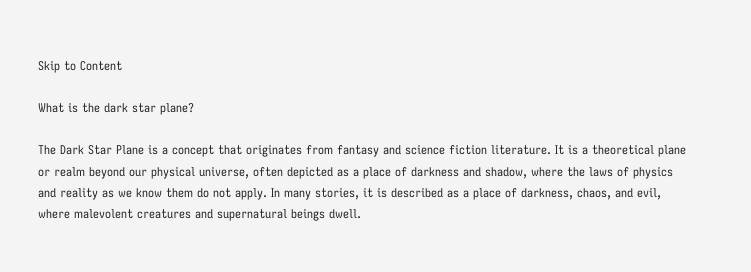Skip to Content

What is the dark star plane?

The Dark Star Plane is a concept that originates from fantasy and science fiction literature. It is a theoretical plane or realm beyond our physical universe, often depicted as a place of darkness and shadow, where the laws of physics and reality as we know them do not apply. In many stories, it is described as a place of darkness, chaos, and evil, where malevolent creatures and supernatural beings dwell.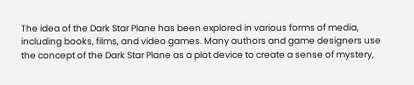The idea of the Dark Star Plane has been explored in various forms of media, including books, films, and video games. Many authors and game designers use the concept of the Dark Star Plane as a plot device to create a sense of mystery,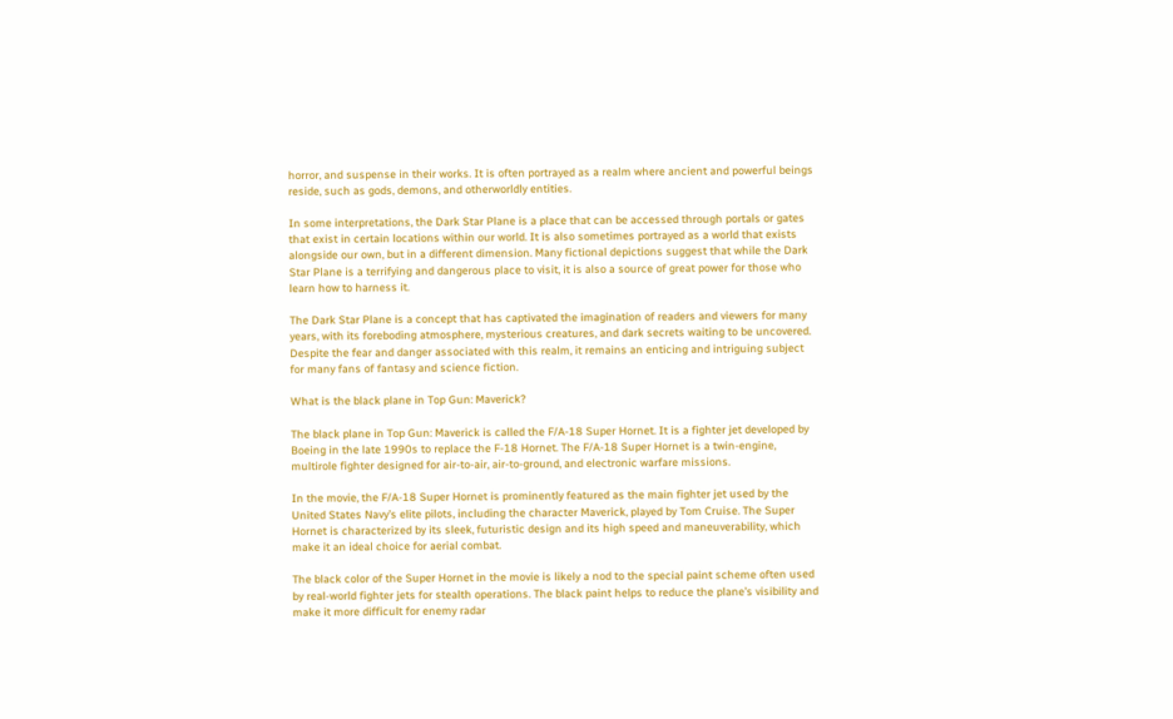horror, and suspense in their works. It is often portrayed as a realm where ancient and powerful beings reside, such as gods, demons, and otherworldly entities.

In some interpretations, the Dark Star Plane is a place that can be accessed through portals or gates that exist in certain locations within our world. It is also sometimes portrayed as a world that exists alongside our own, but in a different dimension. Many fictional depictions suggest that while the Dark Star Plane is a terrifying and dangerous place to visit, it is also a source of great power for those who learn how to harness it.

The Dark Star Plane is a concept that has captivated the imagination of readers and viewers for many years, with its foreboding atmosphere, mysterious creatures, and dark secrets waiting to be uncovered. Despite the fear and danger associated with this realm, it remains an enticing and intriguing subject for many fans of fantasy and science fiction.

What is the black plane in Top Gun: Maverick?

The black plane in Top Gun: Maverick is called the F/A-18 Super Hornet. It is a fighter jet developed by Boeing in the late 1990s to replace the F-18 Hornet. The F/A-18 Super Hornet is a twin-engine, multirole fighter designed for air-to-air, air-to-ground, and electronic warfare missions.

In the movie, the F/A-18 Super Hornet is prominently featured as the main fighter jet used by the United States Navy’s elite pilots, including the character Maverick, played by Tom Cruise. The Super Hornet is characterized by its sleek, futuristic design and its high speed and maneuverability, which make it an ideal choice for aerial combat.

The black color of the Super Hornet in the movie is likely a nod to the special paint scheme often used by real-world fighter jets for stealth operations. The black paint helps to reduce the plane’s visibility and make it more difficult for enemy radar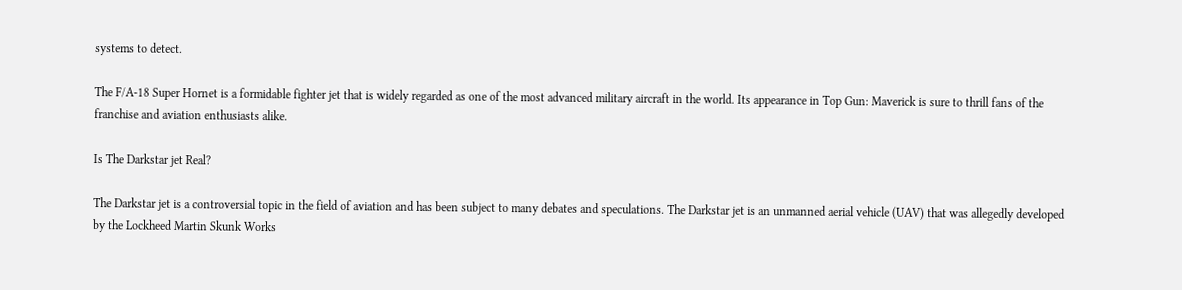systems to detect.

The F/A-18 Super Hornet is a formidable fighter jet that is widely regarded as one of the most advanced military aircraft in the world. Its appearance in Top Gun: Maverick is sure to thrill fans of the franchise and aviation enthusiasts alike.

Is The Darkstar jet Real?

The Darkstar jet is a controversial topic in the field of aviation and has been subject to many debates and speculations. The Darkstar jet is an unmanned aerial vehicle (UAV) that was allegedly developed by the Lockheed Martin Skunk Works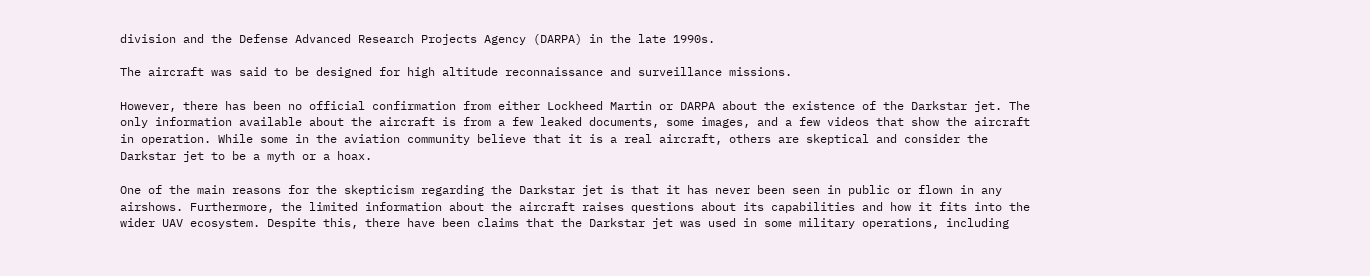division and the Defense Advanced Research Projects Agency (DARPA) in the late 1990s.

The aircraft was said to be designed for high altitude reconnaissance and surveillance missions.

However, there has been no official confirmation from either Lockheed Martin or DARPA about the existence of the Darkstar jet. The only information available about the aircraft is from a few leaked documents, some images, and a few videos that show the aircraft in operation. While some in the aviation community believe that it is a real aircraft, others are skeptical and consider the Darkstar jet to be a myth or a hoax.

One of the main reasons for the skepticism regarding the Darkstar jet is that it has never been seen in public or flown in any airshows. Furthermore, the limited information about the aircraft raises questions about its capabilities and how it fits into the wider UAV ecosystem. Despite this, there have been claims that the Darkstar jet was used in some military operations, including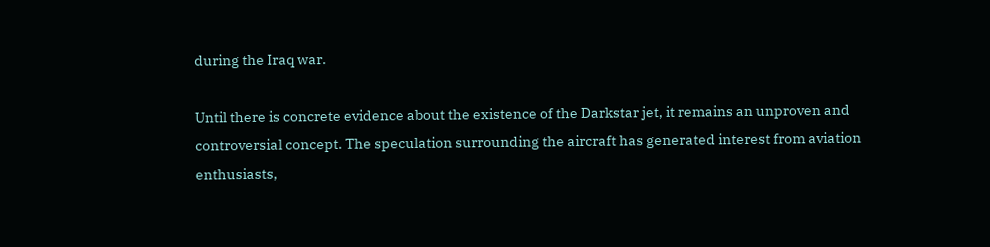during the Iraq war.

Until there is concrete evidence about the existence of the Darkstar jet, it remains an unproven and controversial concept. The speculation surrounding the aircraft has generated interest from aviation enthusiasts,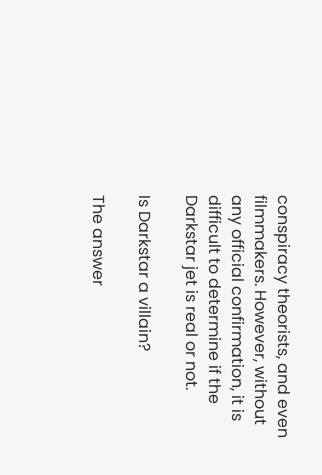conspiracy theorists, and even filmmakers. However, without any official confirmation, it is difficult to determine if the Darkstar jet is real or not.

Is Darkstar a villain?

The answer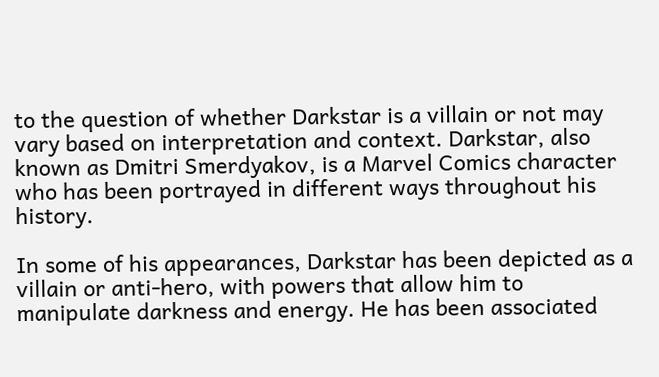to the question of whether Darkstar is a villain or not may vary based on interpretation and context. Darkstar, also known as Dmitri Smerdyakov, is a Marvel Comics character who has been portrayed in different ways throughout his history.

In some of his appearances, Darkstar has been depicted as a villain or anti-hero, with powers that allow him to manipulate darkness and energy. He has been associated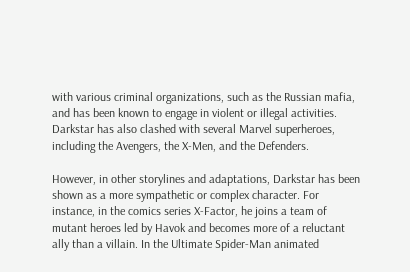with various criminal organizations, such as the Russian mafia, and has been known to engage in violent or illegal activities. Darkstar has also clashed with several Marvel superheroes, including the Avengers, the X-Men, and the Defenders.

However, in other storylines and adaptations, Darkstar has been shown as a more sympathetic or complex character. For instance, in the comics series X-Factor, he joins a team of mutant heroes led by Havok and becomes more of a reluctant ally than a villain. In the Ultimate Spider-Man animated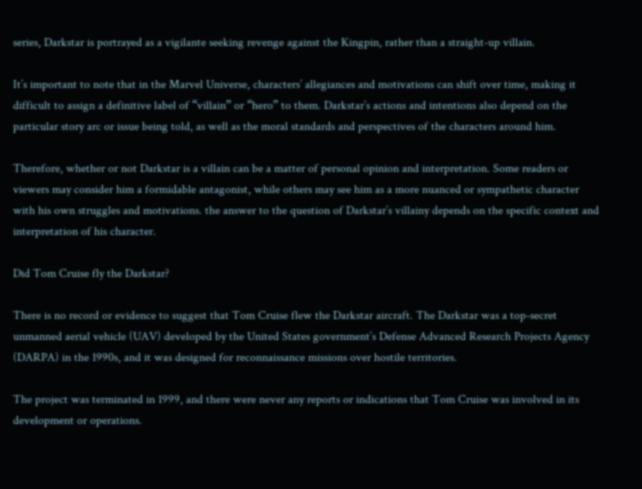series, Darkstar is portrayed as a vigilante seeking revenge against the Kingpin, rather than a straight-up villain.

It’s important to note that in the Marvel Universe, characters’ allegiances and motivations can shift over time, making it difficult to assign a definitive label of “villain” or “hero” to them. Darkstar’s actions and intentions also depend on the particular story arc or issue being told, as well as the moral standards and perspectives of the characters around him.

Therefore, whether or not Darkstar is a villain can be a matter of personal opinion and interpretation. Some readers or viewers may consider him a formidable antagonist, while others may see him as a more nuanced or sympathetic character with his own struggles and motivations. the answer to the question of Darkstar’s villainy depends on the specific context and interpretation of his character.

Did Tom Cruise fly the Darkstar?

There is no record or evidence to suggest that Tom Cruise flew the Darkstar aircraft. The Darkstar was a top-secret unmanned aerial vehicle (UAV) developed by the United States government’s Defense Advanced Research Projects Agency (DARPA) in the 1990s, and it was designed for reconnaissance missions over hostile territories.

The project was terminated in 1999, and there were never any reports or indications that Tom Cruise was involved in its development or operations.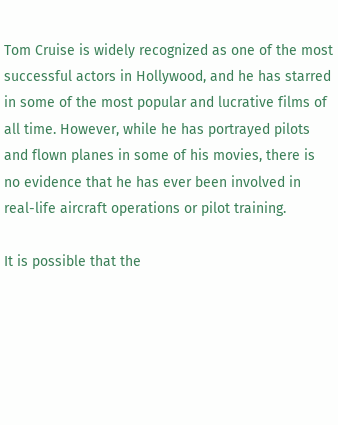Tom Cruise is widely recognized as one of the most successful actors in Hollywood, and he has starred in some of the most popular and lucrative films of all time. However, while he has portrayed pilots and flown planes in some of his movies, there is no evidence that he has ever been involved in real-life aircraft operations or pilot training.

It is possible that the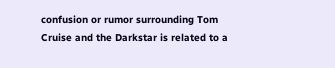confusion or rumor surrounding Tom Cruise and the Darkstar is related to a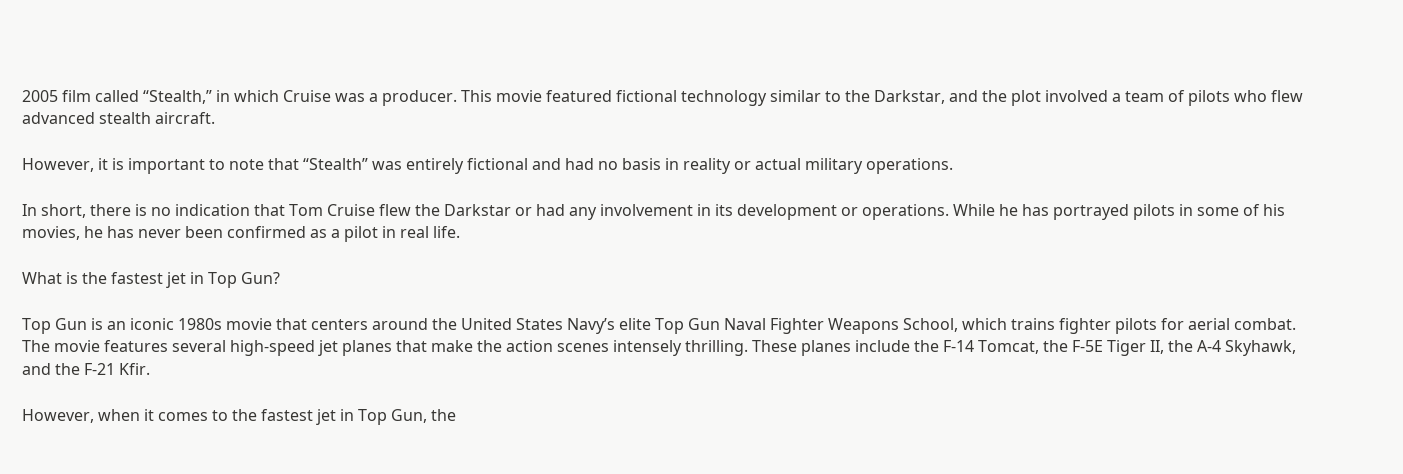2005 film called “Stealth,” in which Cruise was a producer. This movie featured fictional technology similar to the Darkstar, and the plot involved a team of pilots who flew advanced stealth aircraft.

However, it is important to note that “Stealth” was entirely fictional and had no basis in reality or actual military operations.

In short, there is no indication that Tom Cruise flew the Darkstar or had any involvement in its development or operations. While he has portrayed pilots in some of his movies, he has never been confirmed as a pilot in real life.

What is the fastest jet in Top Gun?

Top Gun is an iconic 1980s movie that centers around the United States Navy’s elite Top Gun Naval Fighter Weapons School, which trains fighter pilots for aerial combat. The movie features several high-speed jet planes that make the action scenes intensely thrilling. These planes include the F-14 Tomcat, the F-5E Tiger II, the A-4 Skyhawk, and the F-21 Kfir.

However, when it comes to the fastest jet in Top Gun, the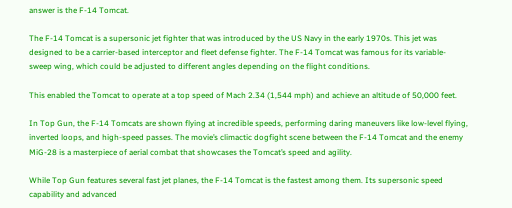answer is the F-14 Tomcat.

The F-14 Tomcat is a supersonic jet fighter that was introduced by the US Navy in the early 1970s. This jet was designed to be a carrier-based interceptor and fleet defense fighter. The F-14 Tomcat was famous for its variable-sweep wing, which could be adjusted to different angles depending on the flight conditions.

This enabled the Tomcat to operate at a top speed of Mach 2.34 (1,544 mph) and achieve an altitude of 50,000 feet.

In Top Gun, the F-14 Tomcats are shown flying at incredible speeds, performing daring maneuvers like low-level flying, inverted loops, and high-speed passes. The movie’s climactic dogfight scene between the F-14 Tomcat and the enemy MiG-28 is a masterpiece of aerial combat that showcases the Tomcat’s speed and agility.

While Top Gun features several fast jet planes, the F-14 Tomcat is the fastest among them. Its supersonic speed capability and advanced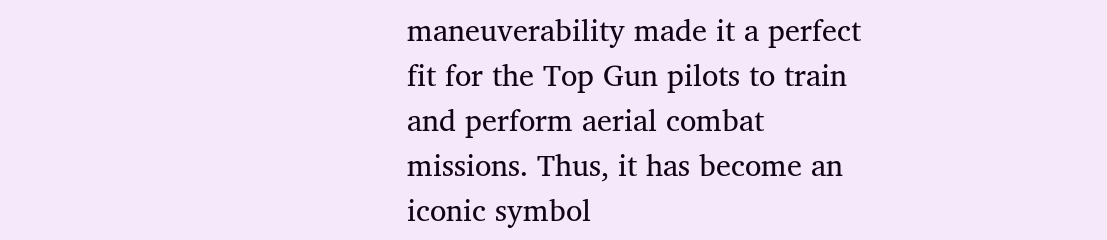maneuverability made it a perfect fit for the Top Gun pilots to train and perform aerial combat missions. Thus, it has become an iconic symbol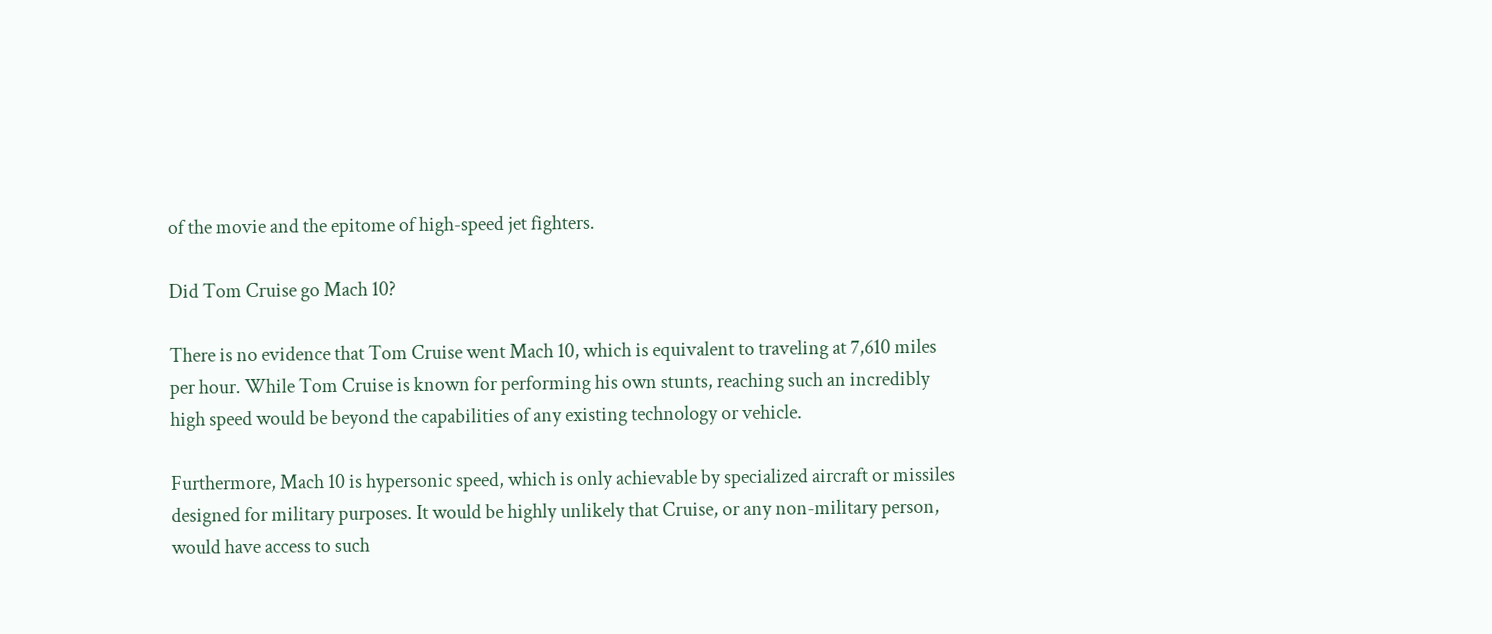of the movie and the epitome of high-speed jet fighters.

Did Tom Cruise go Mach 10?

There is no evidence that Tom Cruise went Mach 10, which is equivalent to traveling at 7,610 miles per hour. While Tom Cruise is known for performing his own stunts, reaching such an incredibly high speed would be beyond the capabilities of any existing technology or vehicle.

Furthermore, Mach 10 is hypersonic speed, which is only achievable by specialized aircraft or missiles designed for military purposes. It would be highly unlikely that Cruise, or any non-military person, would have access to such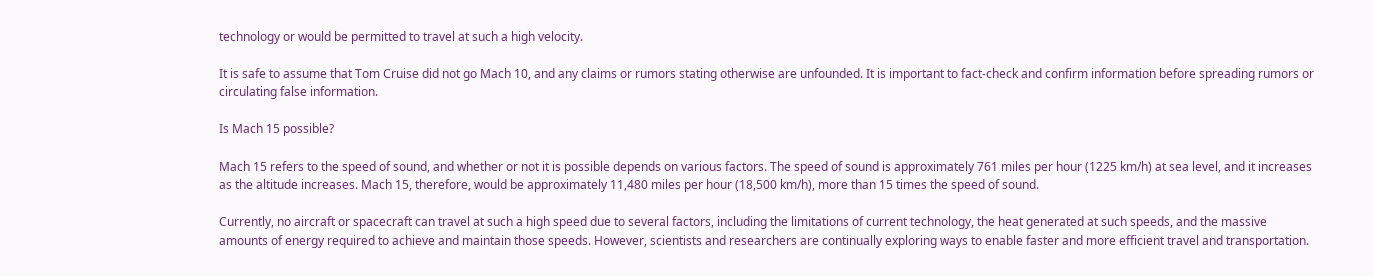technology or would be permitted to travel at such a high velocity.

It is safe to assume that Tom Cruise did not go Mach 10, and any claims or rumors stating otherwise are unfounded. It is important to fact-check and confirm information before spreading rumors or circulating false information.

Is Mach 15 possible?

Mach 15 refers to the speed of sound, and whether or not it is possible depends on various factors. The speed of sound is approximately 761 miles per hour (1225 km/h) at sea level, and it increases as the altitude increases. Mach 15, therefore, would be approximately 11,480 miles per hour (18,500 km/h), more than 15 times the speed of sound.

Currently, no aircraft or spacecraft can travel at such a high speed due to several factors, including the limitations of current technology, the heat generated at such speeds, and the massive amounts of energy required to achieve and maintain those speeds. However, scientists and researchers are continually exploring ways to enable faster and more efficient travel and transportation.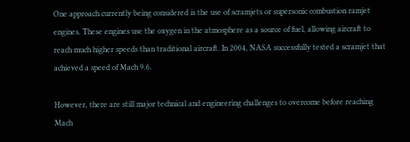One approach currently being considered is the use of scramjets or supersonic combustion ramjet engines. These engines use the oxygen in the atmosphere as a source of fuel, allowing aircraft to reach much higher speeds than traditional aircraft. In 2004, NASA successfully tested a scramjet that achieved a speed of Mach 9.6.

However, there are still major technical and engineering challenges to overcome before reaching Mach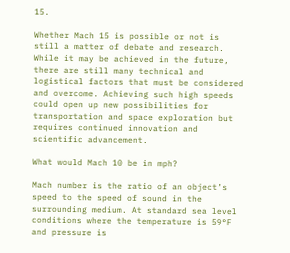15.

Whether Mach 15 is possible or not is still a matter of debate and research. While it may be achieved in the future, there are still many technical and logistical factors that must be considered and overcome. Achieving such high speeds could open up new possibilities for transportation and space exploration but requires continued innovation and scientific advancement.

What would Mach 10 be in mph?

Mach number is the ratio of an object’s speed to the speed of sound in the surrounding medium. At standard sea level conditions where the temperature is 59°F and pressure is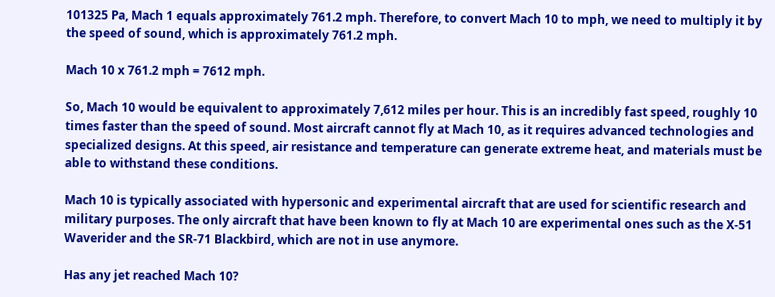101325 Pa, Mach 1 equals approximately 761.2 mph. Therefore, to convert Mach 10 to mph, we need to multiply it by the speed of sound, which is approximately 761.2 mph.

Mach 10 x 761.2 mph = 7612 mph.

So, Mach 10 would be equivalent to approximately 7,612 miles per hour. This is an incredibly fast speed, roughly 10 times faster than the speed of sound. Most aircraft cannot fly at Mach 10, as it requires advanced technologies and specialized designs. At this speed, air resistance and temperature can generate extreme heat, and materials must be able to withstand these conditions.

Mach 10 is typically associated with hypersonic and experimental aircraft that are used for scientific research and military purposes. The only aircraft that have been known to fly at Mach 10 are experimental ones such as the X-51 Waverider and the SR-71 Blackbird, which are not in use anymore.

Has any jet reached Mach 10?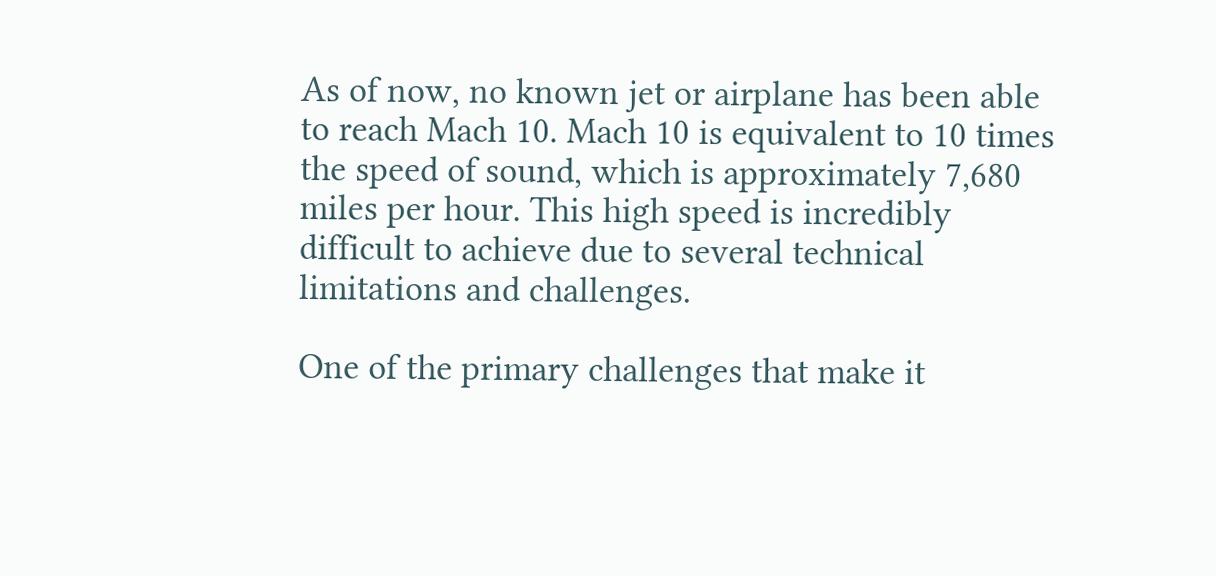As of now, no known jet or airplane has been able to reach Mach 10. Mach 10 is equivalent to 10 times the speed of sound, which is approximately 7,680 miles per hour. This high speed is incredibly difficult to achieve due to several technical limitations and challenges.

One of the primary challenges that make it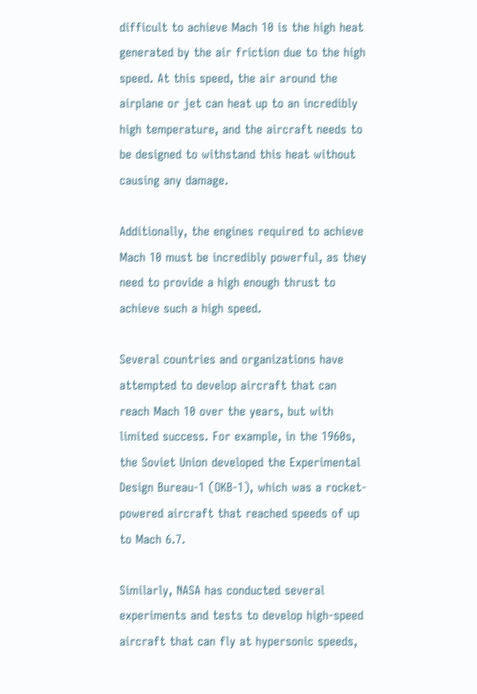difficult to achieve Mach 10 is the high heat generated by the air friction due to the high speed. At this speed, the air around the airplane or jet can heat up to an incredibly high temperature, and the aircraft needs to be designed to withstand this heat without causing any damage.

Additionally, the engines required to achieve Mach 10 must be incredibly powerful, as they need to provide a high enough thrust to achieve such a high speed.

Several countries and organizations have attempted to develop aircraft that can reach Mach 10 over the years, but with limited success. For example, in the 1960s, the Soviet Union developed the Experimental Design Bureau-1 (OKB-1), which was a rocket-powered aircraft that reached speeds of up to Mach 6.7.

Similarly, NASA has conducted several experiments and tests to develop high-speed aircraft that can fly at hypersonic speeds,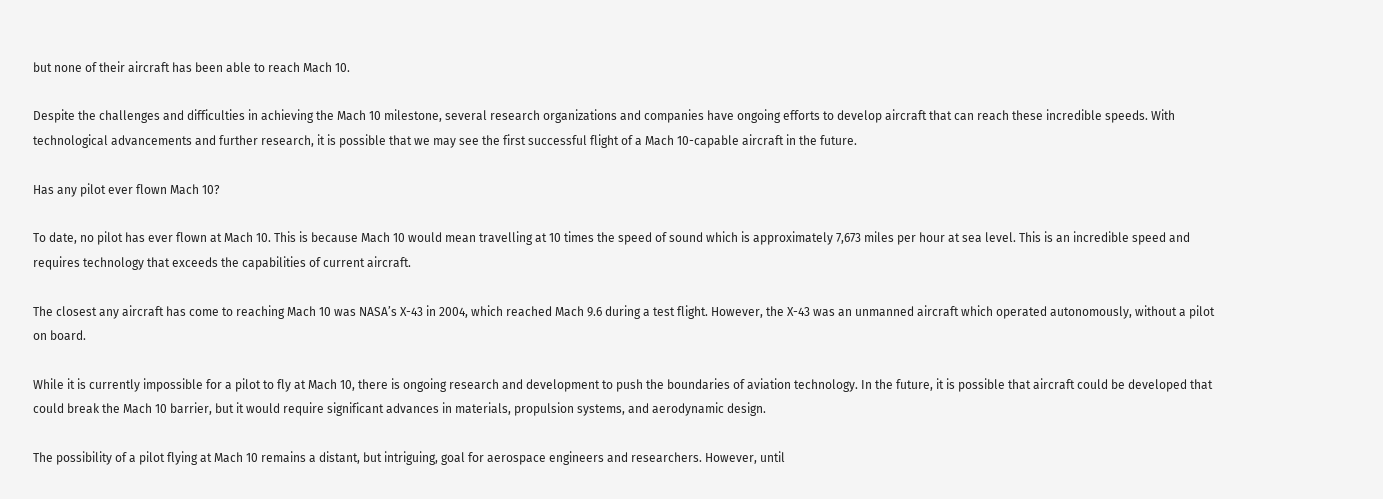but none of their aircraft has been able to reach Mach 10.

Despite the challenges and difficulties in achieving the Mach 10 milestone, several research organizations and companies have ongoing efforts to develop aircraft that can reach these incredible speeds. With technological advancements and further research, it is possible that we may see the first successful flight of a Mach 10-capable aircraft in the future.

Has any pilot ever flown Mach 10?

To date, no pilot has ever flown at Mach 10. This is because Mach 10 would mean travelling at 10 times the speed of sound which is approximately 7,673 miles per hour at sea level. This is an incredible speed and requires technology that exceeds the capabilities of current aircraft.

The closest any aircraft has come to reaching Mach 10 was NASA’s X-43 in 2004, which reached Mach 9.6 during a test flight. However, the X-43 was an unmanned aircraft which operated autonomously, without a pilot on board.

While it is currently impossible for a pilot to fly at Mach 10, there is ongoing research and development to push the boundaries of aviation technology. In the future, it is possible that aircraft could be developed that could break the Mach 10 barrier, but it would require significant advances in materials, propulsion systems, and aerodynamic design.

The possibility of a pilot flying at Mach 10 remains a distant, but intriguing, goal for aerospace engineers and researchers. However, until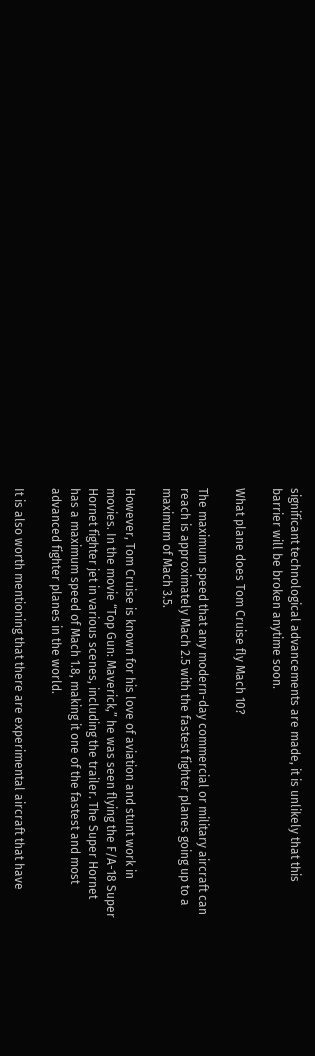significant technological advancements are made, it is unlikely that this barrier will be broken anytime soon.

What plane does Tom Cruise fly Mach 10?

The maximum speed that any modern-day commercial or military aircraft can reach is approximately Mach 2.5 with the fastest fighter planes going up to a maximum of Mach 3.5.

However, Tom Cruise is known for his love of aviation and stunt work in movies. In the movie “Top Gun: Maverick,” he was seen flying the F/A-18 Super Hornet fighter jet in various scenes, including the trailer. The Super Hornet has a maximum speed of Mach 1.8, making it one of the fastest and most advanced fighter planes in the world.

It is also worth mentioning that there are experimental aircraft that have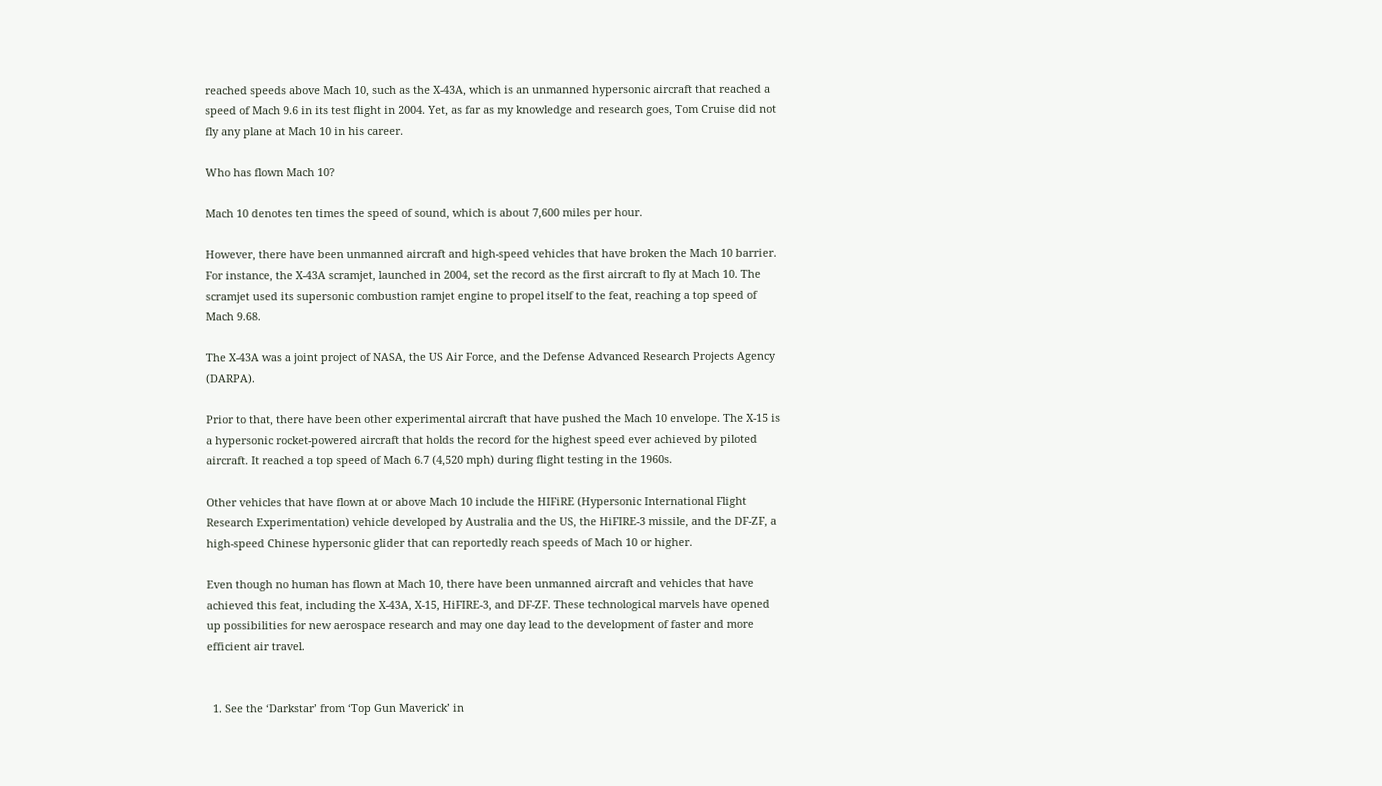reached speeds above Mach 10, such as the X-43A, which is an unmanned hypersonic aircraft that reached a speed of Mach 9.6 in its test flight in 2004. Yet, as far as my knowledge and research goes, Tom Cruise did not fly any plane at Mach 10 in his career.

Who has flown Mach 10?

Mach 10 denotes ten times the speed of sound, which is about 7,600 miles per hour.

However, there have been unmanned aircraft and high-speed vehicles that have broken the Mach 10 barrier. For instance, the X-43A scramjet, launched in 2004, set the record as the first aircraft to fly at Mach 10. The scramjet used its supersonic combustion ramjet engine to propel itself to the feat, reaching a top speed of Mach 9.68.

The X-43A was a joint project of NASA, the US Air Force, and the Defense Advanced Research Projects Agency (DARPA).

Prior to that, there have been other experimental aircraft that have pushed the Mach 10 envelope. The X-15 is a hypersonic rocket-powered aircraft that holds the record for the highest speed ever achieved by piloted aircraft. It reached a top speed of Mach 6.7 (4,520 mph) during flight testing in the 1960s.

Other vehicles that have flown at or above Mach 10 include the HIFiRE (Hypersonic International Flight Research Experimentation) vehicle developed by Australia and the US, the HiFIRE-3 missile, and the DF-ZF, a high-speed Chinese hypersonic glider that can reportedly reach speeds of Mach 10 or higher.

Even though no human has flown at Mach 10, there have been unmanned aircraft and vehicles that have achieved this feat, including the X-43A, X-15, HiFIRE-3, and DF-ZF. These technological marvels have opened up possibilities for new aerospace research and may one day lead to the development of faster and more efficient air travel.


  1. See the ‘Darkstar’ from ‘Top Gun Maverick’ in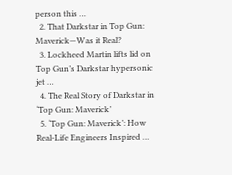person this …
  2. That Darkstar in Top Gun: Maverick—Was it Real?
  3. Lockheed Martin lifts lid on Top Gun’s Darkstar hypersonic jet …
  4. The Real Story of Darkstar in ‘Top Gun: Maverick’
  5. ‘Top Gun: Maverick’: How Real-Life Engineers Inspired …